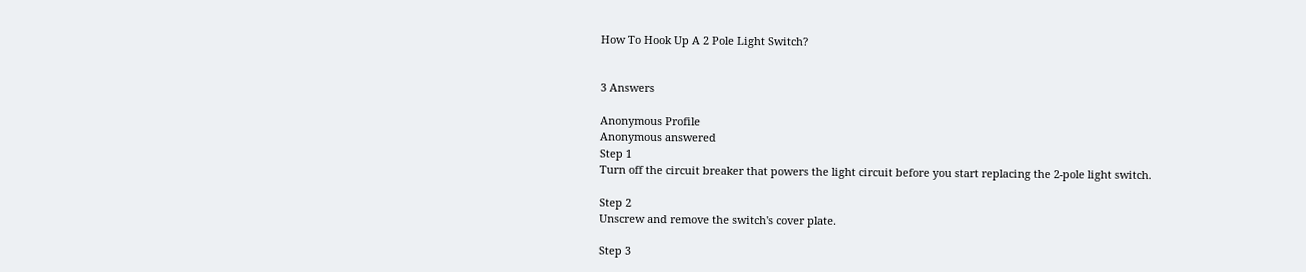How To Hook Up A 2 Pole Light Switch?


3 Answers

Anonymous Profile
Anonymous answered
Step 1
Turn off the circuit breaker that powers the light circuit before you start replacing the 2-pole light switch.

Step 2
Unscrew and remove the switch's cover plate.

Step 3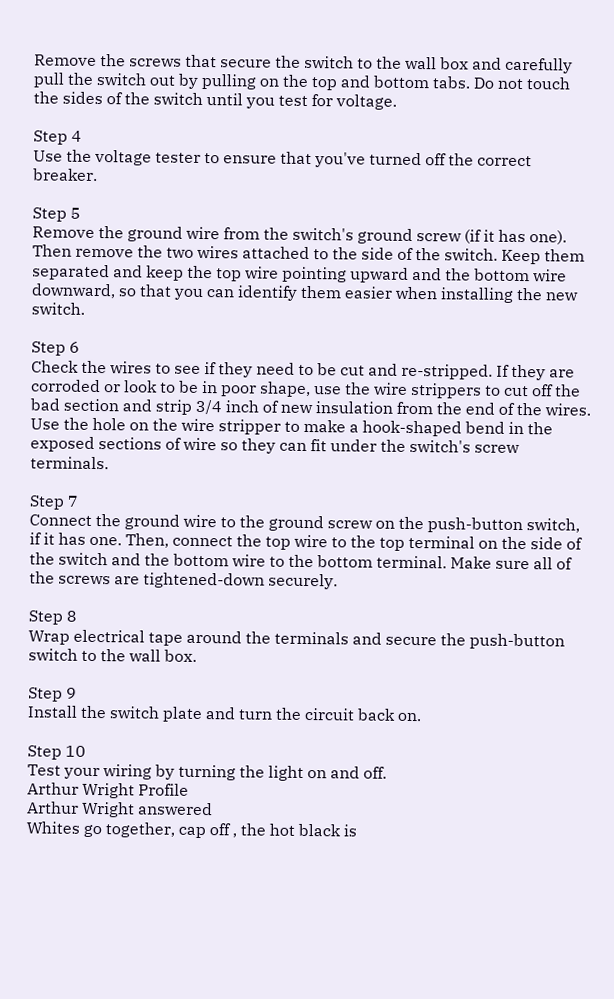Remove the screws that secure the switch to the wall box and carefully pull the switch out by pulling on the top and bottom tabs. Do not touch the sides of the switch until you test for voltage.

Step 4
Use the voltage tester to ensure that you've turned off the correct breaker.

Step 5
Remove the ground wire from the switch's ground screw (if it has one). Then remove the two wires attached to the side of the switch. Keep them separated and keep the top wire pointing upward and the bottom wire downward, so that you can identify them easier when installing the new switch.

Step 6
Check the wires to see if they need to be cut and re-stripped. If they are corroded or look to be in poor shape, use the wire strippers to cut off the bad section and strip 3/4 inch of new insulation from the end of the wires. Use the hole on the wire stripper to make a hook-shaped bend in the exposed sections of wire so they can fit under the switch's screw terminals.

Step 7
Connect the ground wire to the ground screw on the push-button switch, if it has one. Then, connect the top wire to the top terminal on the side of the switch and the bottom wire to the bottom terminal. Make sure all of the screws are tightened-down securely.

Step 8
Wrap electrical tape around the terminals and secure the push-button switch to the wall box.

Step 9
Install the switch plate and turn the circuit back on.

Step 10
Test your wiring by turning the light on and off.
Arthur Wright Profile
Arthur Wright answered
Whites go together, cap off , the hot black is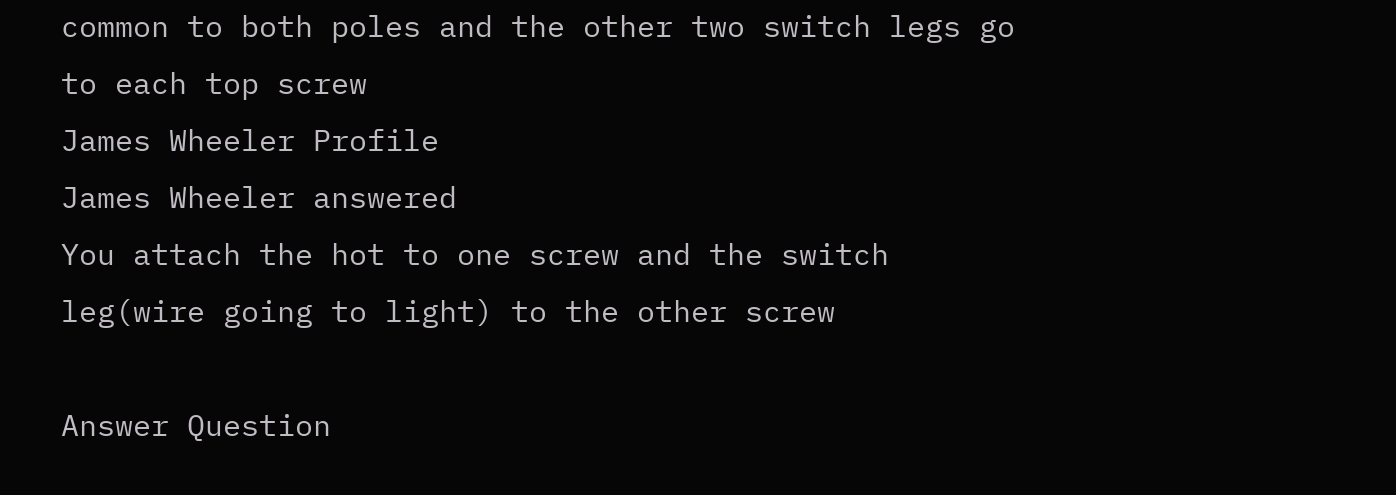common to both poles and the other two switch legs go to each top screw
James Wheeler Profile
James Wheeler answered
You attach the hot to one screw and the switch leg(wire going to light) to the other screw

Answer Question